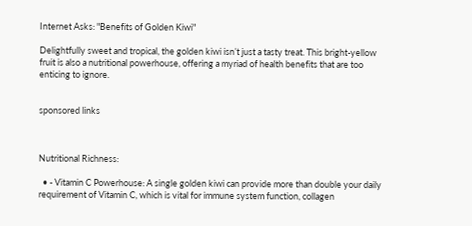Internet Asks: "Benefits of Golden Kiwi"

Delightfully sweet and tropical, the golden kiwi isn’t just a tasty treat. This bright-yellow fruit is also a nutritional powerhouse, offering a myriad of health benefits that are too enticing to ignore.


sponsored links



Nutritional Richness:

  • - Vitamin C Powerhouse: A single golden kiwi can provide more than double your daily requirement of Vitamin C, which is vital for immune system function, collagen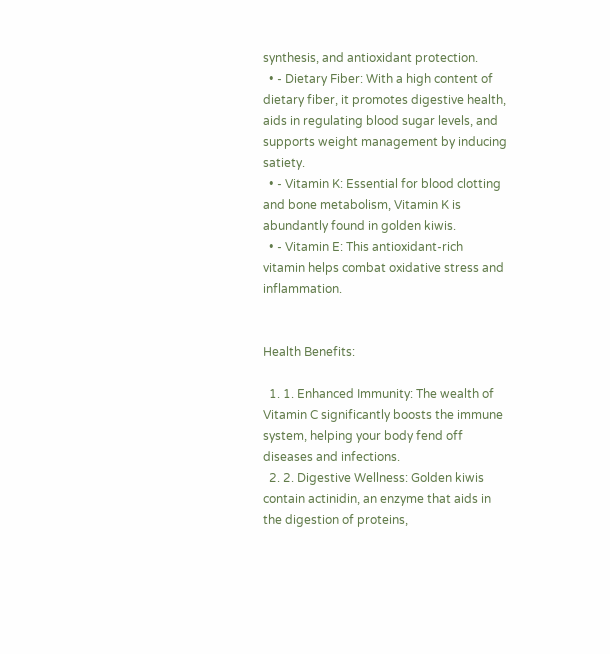synthesis, and antioxidant protection.
  • - Dietary Fiber: With a high content of dietary fiber, it promotes digestive health, aids in regulating blood sugar levels, and supports weight management by inducing satiety.
  • - Vitamin K: Essential for blood clotting and bone metabolism, Vitamin K is abundantly found in golden kiwis.
  • - Vitamin E: This antioxidant-rich vitamin helps combat oxidative stress and inflammation.


Health Benefits:

  1. 1. Enhanced Immunity: The wealth of Vitamin C significantly boosts the immune system, helping your body fend off diseases and infections.
  2. 2. Digestive Wellness: Golden kiwis contain actinidin, an enzyme that aids in the digestion of proteins,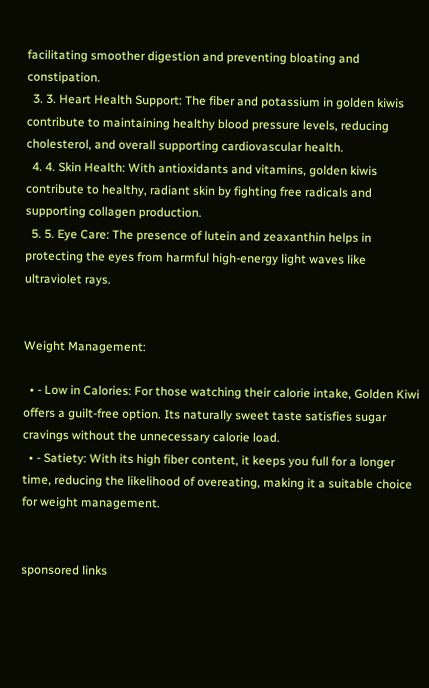facilitating smoother digestion and preventing bloating and constipation.
  3. 3. Heart Health Support: The fiber and potassium in golden kiwis contribute to maintaining healthy blood pressure levels, reducing cholesterol, and overall supporting cardiovascular health.
  4. 4. Skin Health: With antioxidants and vitamins, golden kiwis contribute to healthy, radiant skin by fighting free radicals and supporting collagen production.
  5. 5. Eye Care: The presence of lutein and zeaxanthin helps in protecting the eyes from harmful high-energy light waves like ultraviolet rays.


Weight Management:

  • - Low in Calories: For those watching their calorie intake, Golden Kiwi offers a guilt-free option. Its naturally sweet taste satisfies sugar cravings without the unnecessary calorie load.
  • - Satiety: With its high fiber content, it keeps you full for a longer time, reducing the likelihood of overeating, making it a suitable choice for weight management.


sponsored links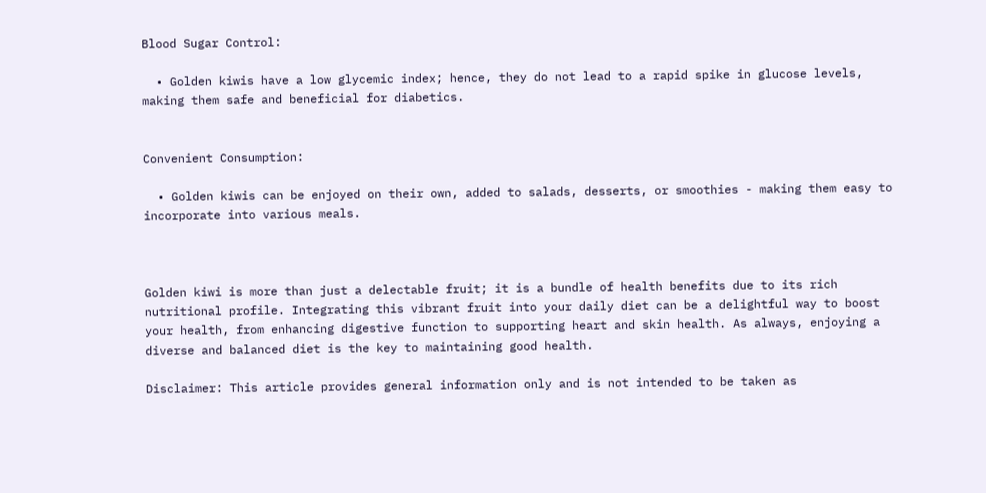Blood Sugar Control:

  • Golden kiwis have a low glycemic index; hence, they do not lead to a rapid spike in glucose levels, making them safe and beneficial for diabetics.


Convenient Consumption:

  • Golden kiwis can be enjoyed on their own, added to salads, desserts, or smoothies - making them easy to incorporate into various meals.



Golden kiwi is more than just a delectable fruit; it is a bundle of health benefits due to its rich nutritional profile. Integrating this vibrant fruit into your daily diet can be a delightful way to boost your health, from enhancing digestive function to supporting heart and skin health. As always, enjoying a diverse and balanced diet is the key to maintaining good health.

Disclaimer: This article provides general information only and is not intended to be taken as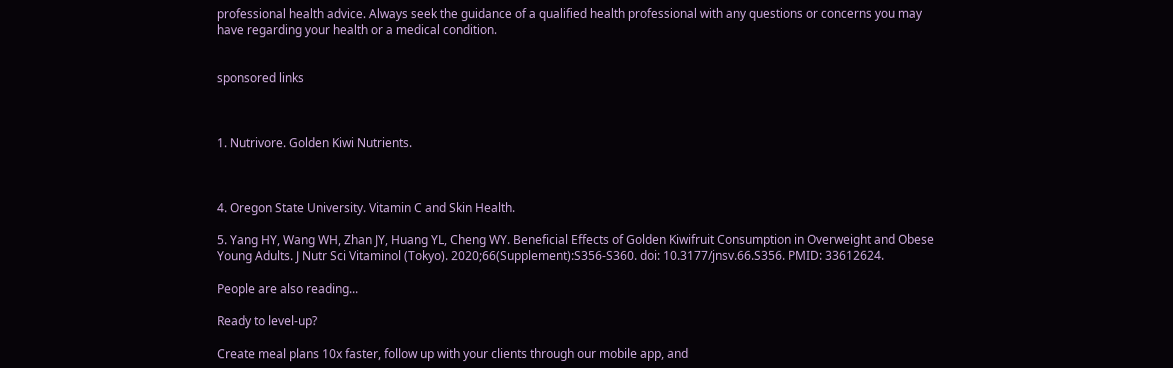professional health advice. Always seek the guidance of a qualified health professional with any questions or concerns you may have regarding your health or a medical condition.


sponsored links



1. Nutrivore. Golden Kiwi Nutrients.



4. Oregon State University. Vitamin C and Skin Health.

5. Yang HY, Wang WH, Zhan JY, Huang YL, Cheng WY. Beneficial Effects of Golden Kiwifruit Consumption in Overweight and Obese Young Adults. J Nutr Sci Vitaminol (Tokyo). 2020;66(Supplement):S356-S360. doi: 10.3177/jnsv.66.S356. PMID: 33612624.

People are also reading...

Ready to level-up?

Create meal plans 10x faster, follow up with your clients through our mobile app, and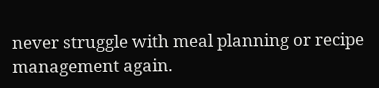never struggle with meal planning or recipe management again.